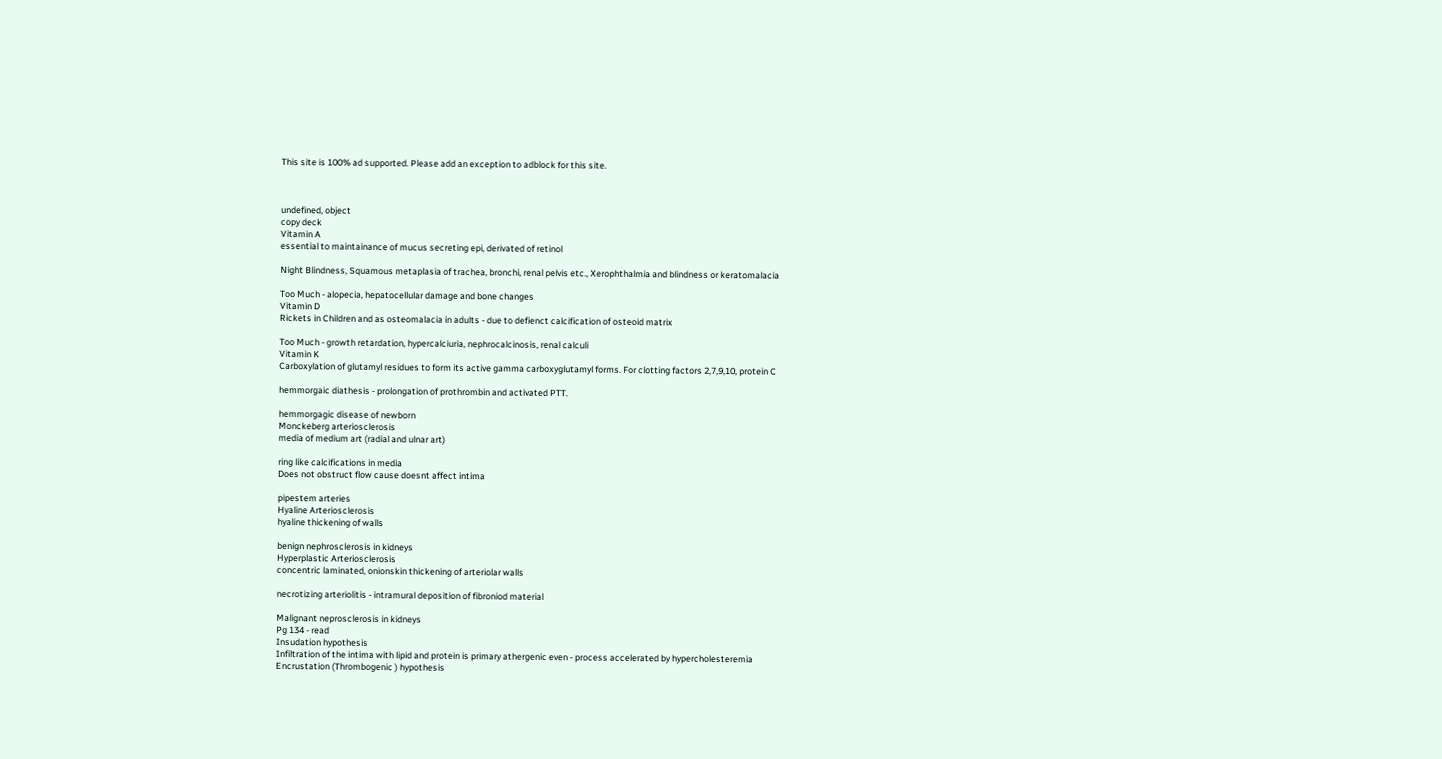This site is 100% ad supported. Please add an exception to adblock for this site.



undefined, object
copy deck
Vitamin A
essential to maintainance of mucus secreting epi, derivated of retinol

Night Blindness, Squamous metaplasia of trachea, bronchi, renal pelvis etc., Xerophthalmia and blindness or keratomalacia

Too Much - alopecia, hepatocellular damage and bone changes
Vitamin D
Rickets in Children and as osteomalacia in adults - due to defienct calcification of osteoid matrix

Too Much - growth retardation, hypercalciuria, nephrocalcinosis, renal calculi
Vitamin K
Carboxylation of glutamyl residues to form its active gamma carboxyglutamyl forms. For clotting factors 2,7,9,10, protein C

hemmorgaic diathesis - prolongation of prothrombin and activated PTT.

hemmorgagic disease of newborn
Monckeberg arteriosclerosis
media of medium art (radial and ulnar art)

ring like calcifications in media
Does not obstruct flow cause doesnt affect intima

pipestem arteries
Hyaline Arteriosclerosis
hyaline thickening of walls

benign nephrosclerosis in kidneys
Hyperplastic Arteriosclerosis
concentric laminated, onionskin thickening of arteriolar walls

necrotizing arteriolitis - intramural deposition of fibroniod material

Malignant neprosclerosis in kidneys
Pg 134 - read
Insudation hypothesis
Infiltration of the intima with lipid and protein is primary athergenic even - process accelerated by hypercholesteremia
Encrustation (Thrombogenic ) hypothesis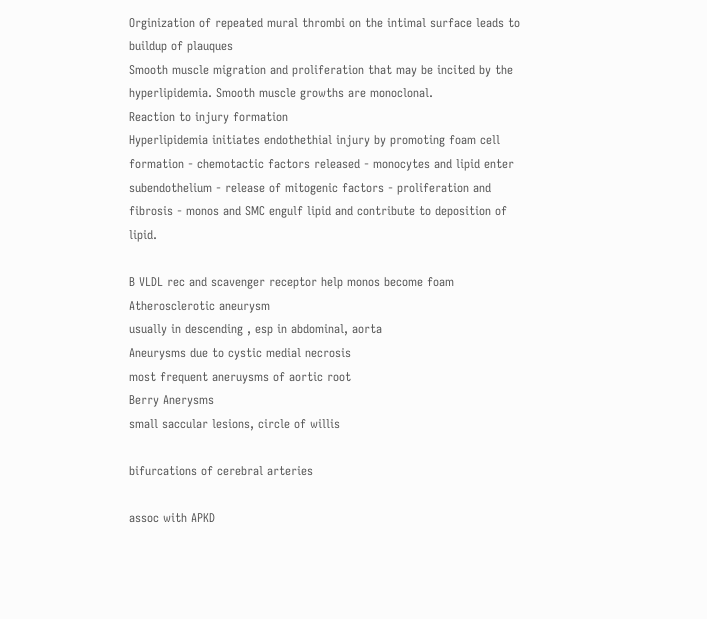Orginization of repeated mural thrombi on the intimal surface leads to buildup of plauques
Smooth muscle migration and proliferation that may be incited by the hyperlipidemia. Smooth muscle growths are monoclonal.
Reaction to injury formation
Hyperlipidemia initiates endothethial injury by promoting foam cell formation - chemotactic factors released - monocytes and lipid enter subendothelium - release of mitogenic factors - proliferation and fibrosis - monos and SMC engulf lipid and contribute to deposition of lipid.

B VLDL rec and scavenger receptor help monos become foam
Atherosclerotic aneurysm
usually in descending , esp in abdominal, aorta
Aneurysms due to cystic medial necrosis
most frequent aneruysms of aortic root
Berry Anerysms
small saccular lesions, circle of willis

bifurcations of cerebral arteries

assoc with APKD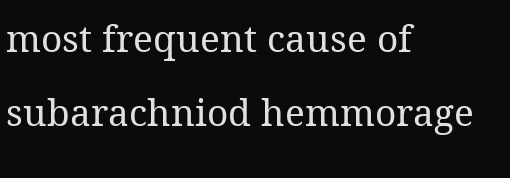most frequent cause of subarachniod hemmorage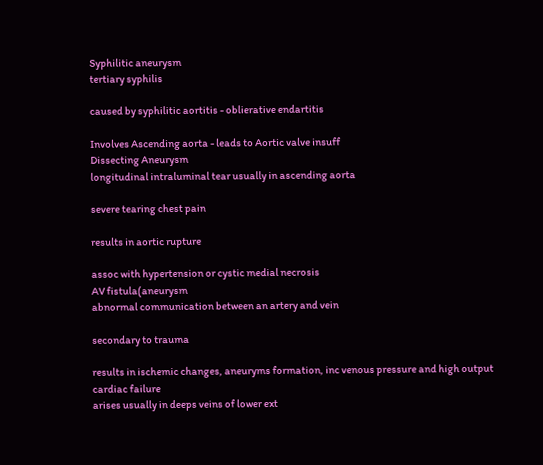Syphilitic aneurysm
tertiary syphilis

caused by syphilitic aortitis - oblierative endartitis

Involves Ascending aorta - leads to Aortic valve insuff
Dissecting Aneurysm
longitudinal intraluminal tear usually in ascending aorta

severe tearing chest pain

results in aortic rupture

assoc with hypertension or cystic medial necrosis
AV fistula(aneurysm
abnormal communication between an artery and vein

secondary to trauma

results in ischemic changes, aneuryms formation, inc venous pressure and high output cardiac failure
arises usually in deeps veins of lower ext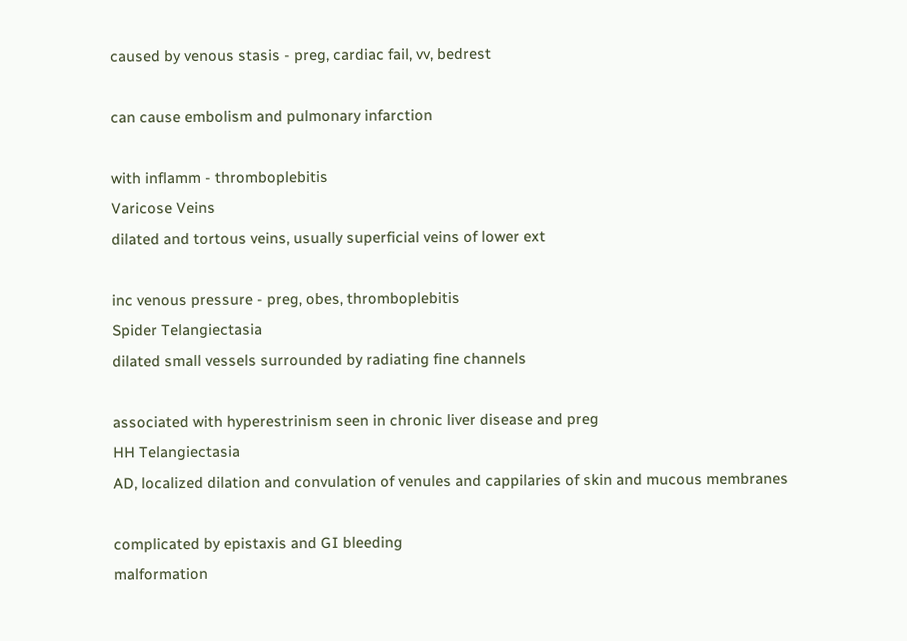caused by venous stasis - preg, cardiac fail, vv, bedrest

can cause embolism and pulmonary infarction

with inflamm - thromboplebitis
Varicose Veins
dilated and tortous veins, usually superficial veins of lower ext

inc venous pressure - preg, obes, thromboplebitis
Spider Telangiectasia
dilated small vessels surrounded by radiating fine channels

associated with hyperestrinism seen in chronic liver disease and preg
HH Telangiectasia
AD, localized dilation and convulation of venules and cappilaries of skin and mucous membranes

complicated by epistaxis and GI bleeding
malformation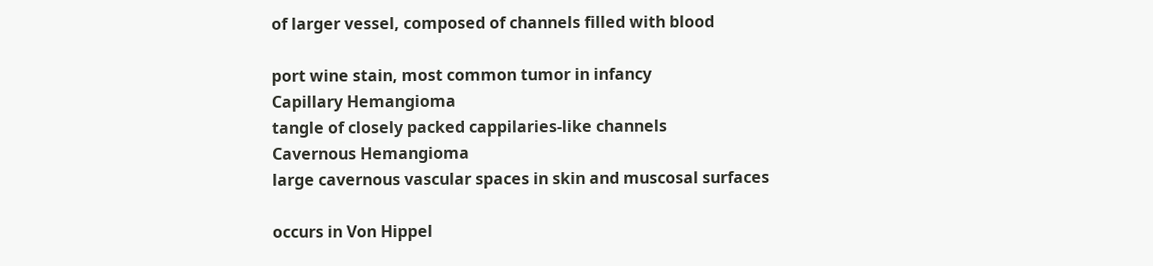of larger vessel, composed of channels filled with blood

port wine stain, most common tumor in infancy
Capillary Hemangioma
tangle of closely packed cappilaries-like channels
Cavernous Hemangioma
large cavernous vascular spaces in skin and muscosal surfaces

occurs in Von Hippel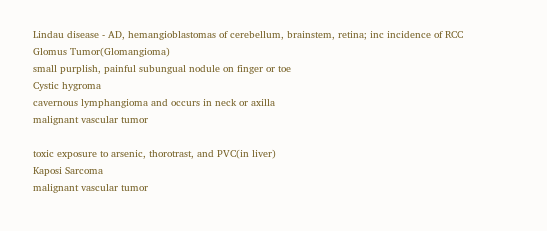Lindau disease - AD, hemangioblastomas of cerebellum, brainstem, retina; inc incidence of RCC
Glomus Tumor(Glomangioma)
small purplish, painful subungual nodule on finger or toe
Cystic hygroma
cavernous lymphangioma and occurs in neck or axilla
malignant vascular tumor

toxic exposure to arsenic, thorotrast, and PVC(in liver)
Kaposi Sarcoma
malignant vascular tumor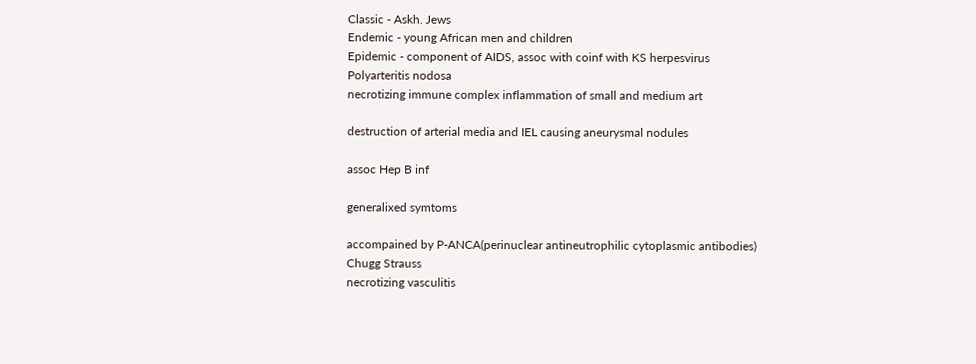Classic - Askh. Jews
Endemic - young African men and children
Epidemic - component of AIDS, assoc with coinf with KS herpesvirus
Polyarteritis nodosa
necrotizing immune complex inflammation of small and medium art

destruction of arterial media and IEL causing aneurysmal nodules

assoc Hep B inf

generalixed symtoms

accompained by P-ANCA(perinuclear antineutrophilic cytoplasmic antibodies)
Chugg Strauss
necrotizing vasculitis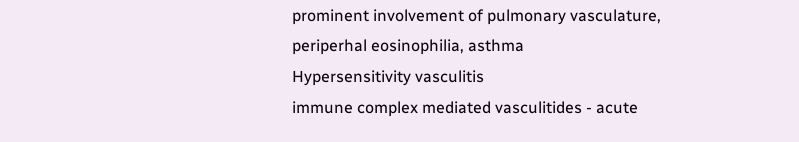prominent involvement of pulmonary vasculature, periperhal eosinophilia, asthma
Hypersensitivity vasculitis
immune complex mediated vasculitides - acute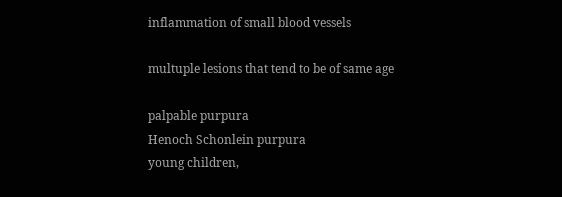inflammation of small blood vessels

multuple lesions that tend to be of same age

palpable purpura
Henoch Schonlein purpura
young children,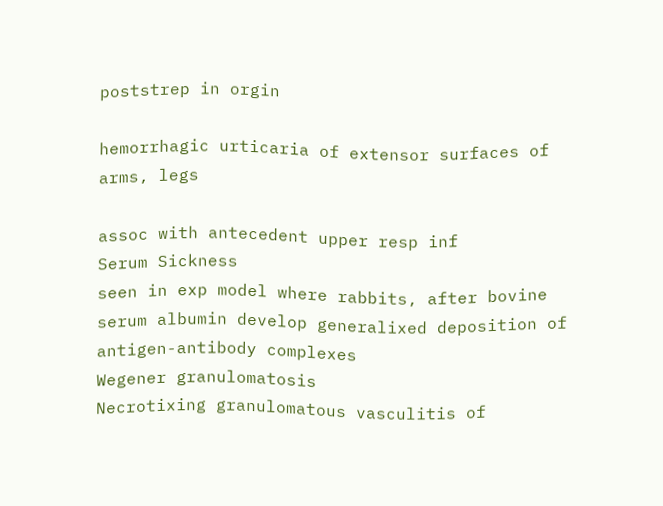poststrep in orgin

hemorrhagic urticaria of extensor surfaces of arms, legs

assoc with antecedent upper resp inf
Serum Sickness
seen in exp model where rabbits, after bovine serum albumin develop generalixed deposition of antigen-antibody complexes
Wegener granulomatosis
Necrotixing granulomatous vasculitis of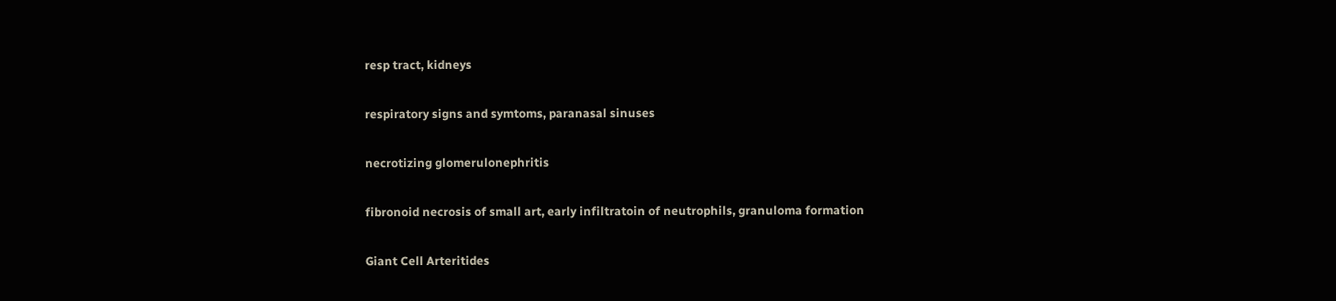resp tract, kidneys

respiratory signs and symtoms, paranasal sinuses

necrotizing glomerulonephritis

fibronoid necrosis of small art, early infiltratoin of neutrophils, granuloma formation

Giant Cell Arteritides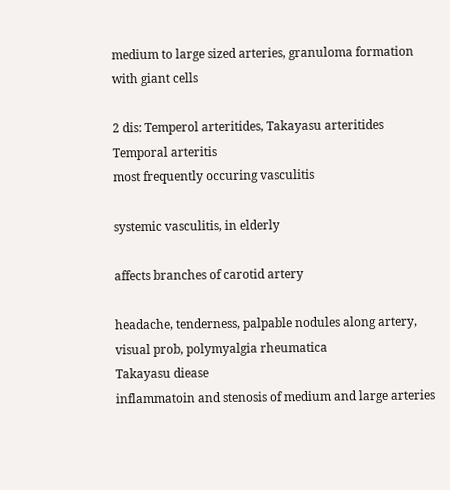medium to large sized arteries, granuloma formation with giant cells

2 dis: Temperol arteritides, Takayasu arteritides
Temporal arteritis
most frequently occuring vasculitis

systemic vasculitis, in elderly

affects branches of carotid artery

headache, tenderness, palpable nodules along artery, visual prob, polymyalgia rheumatica
Takayasu diease
inflammatoin and stenosis of medium and large arteries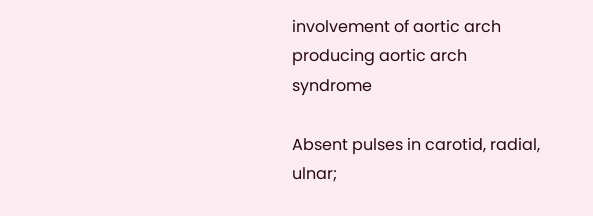involvement of aortic arch producing aortic arch syndrome

Absent pulses in carotid, radial, ulnar;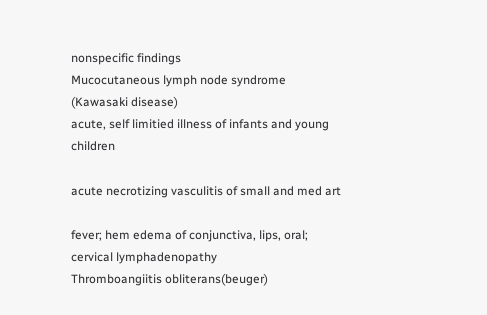nonspecific findings
Mucocutaneous lymph node syndrome (Kawasaki disease)
acute, self limitied illness of infants and young children

acute necrotizing vasculitis of small and med art

fever; hem edema of conjunctiva, lips, oral; cervical lymphadenopathy
Thromboangiitis obliterans(beuger)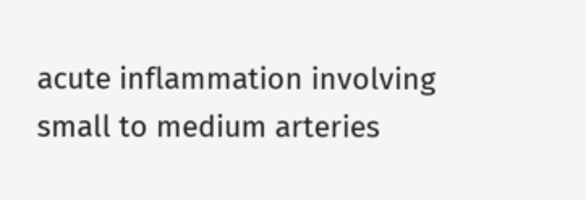acute inflammation involving small to medium arteries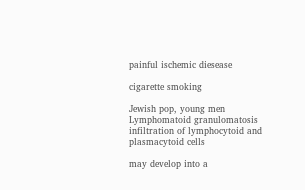painful ischemic diesease

cigarette smoking

Jewish pop, young men
Lymphomatoid granulomatosis
infiltration of lymphocytoid and plasmacytoid cells

may develop into a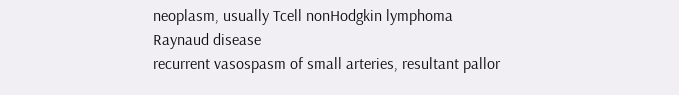neoplasm, usually Tcell nonHodgkin lymphoma
Raynaud disease
recurrent vasospasm of small arteries, resultant pallor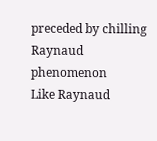preceded by chilling
Raynaud phenomenon
Like Raynaud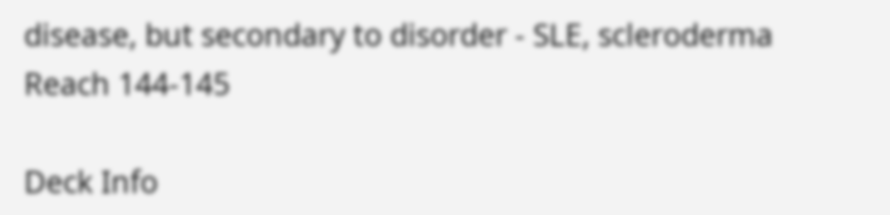disease, but secondary to disorder - SLE, scleroderma
Reach 144-145

Deck Info